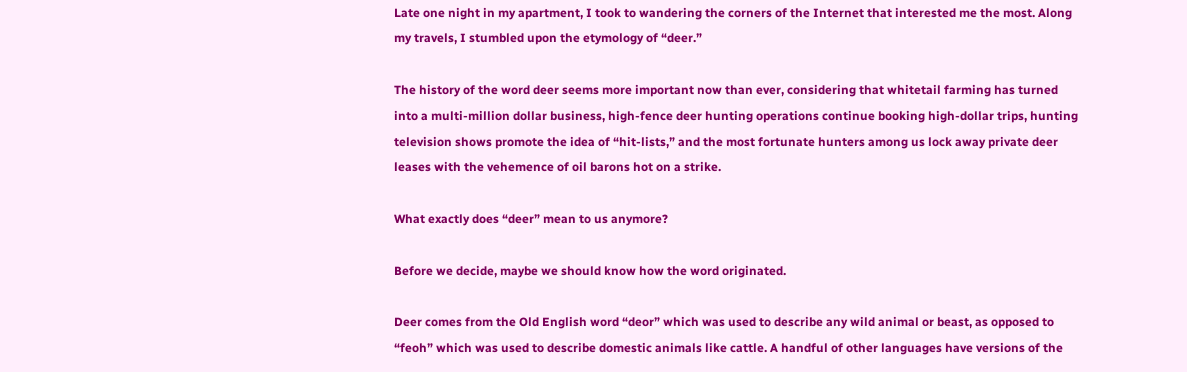Late one night in my apartment, I took to wandering the corners of the Internet that interested me the most. Along my travels, I stumbled upon the etymology of “deer.”

The history of the word deer seems more important now than ever, considering that whitetail farming has turned into a multi-million dollar business, high-fence deer hunting operations continue booking high-dollar trips, hunting television shows promote the idea of “hit-lists,” and the most fortunate hunters among us lock away private deer leases with the vehemence of oil barons hot on a strike.

What exactly does “deer” mean to us anymore?

Before we decide, maybe we should know how the word originated.

Deer comes from the Old English word “deor” which was used to describe any wild animal or beast, as opposed to “feoh” which was used to describe domestic animals like cattle. A handful of other languages have versions of the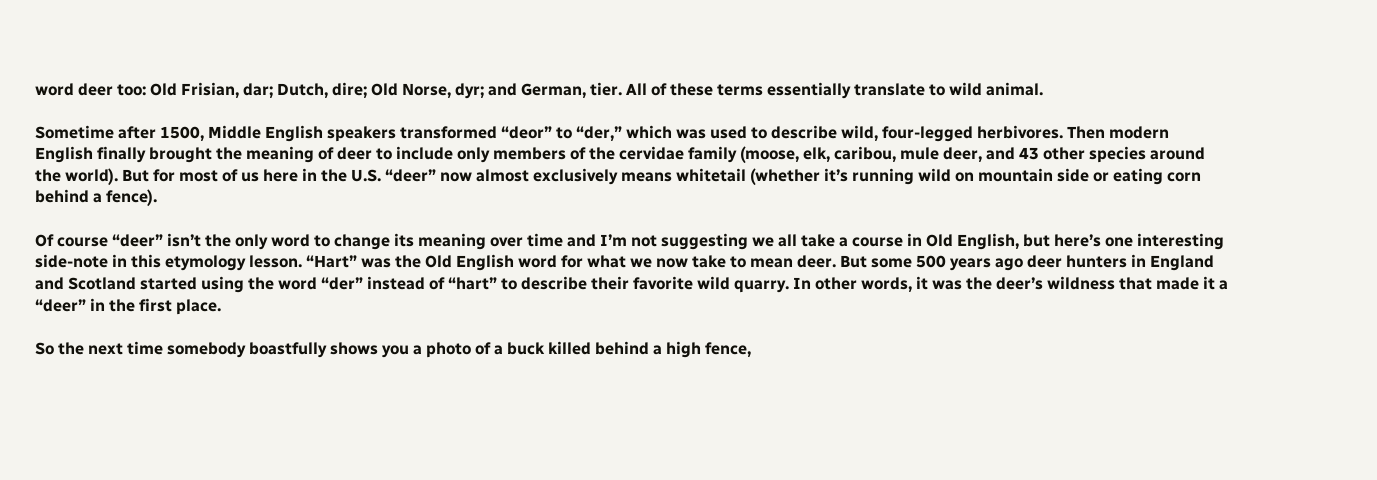word deer too: Old Frisian, dar; Dutch, dire; Old Norse, dyr; and German, tier. All of these terms essentially translate to wild animal.

Sometime after 1500, Middle English speakers transformed “deor” to “der,” which was used to describe wild, four-legged herbivores. Then modern English finally brought the meaning of deer to include only members of the cervidae family (moose, elk, caribou, mule deer, and 43 other species around the world). But for most of us here in the U.S. “deer” now almost exclusively means whitetail (whether it’s running wild on mountain side or eating corn behind a fence).

Of course “deer” isn’t the only word to change its meaning over time and I’m not suggesting we all take a course in Old English, but here’s one interesting side-note in this etymology lesson. “Hart” was the Old English word for what we now take to mean deer. But some 500 years ago deer hunters in England and Scotland started using the word “der” instead of “hart” to describe their favorite wild quarry. In other words, it was the deer’s wildness that made it a “deer” in the first place.

So the next time somebody boastfully shows you a photo of a buck killed behind a high fence,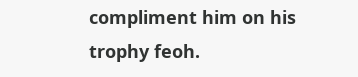compliment him on his trophy feoh.